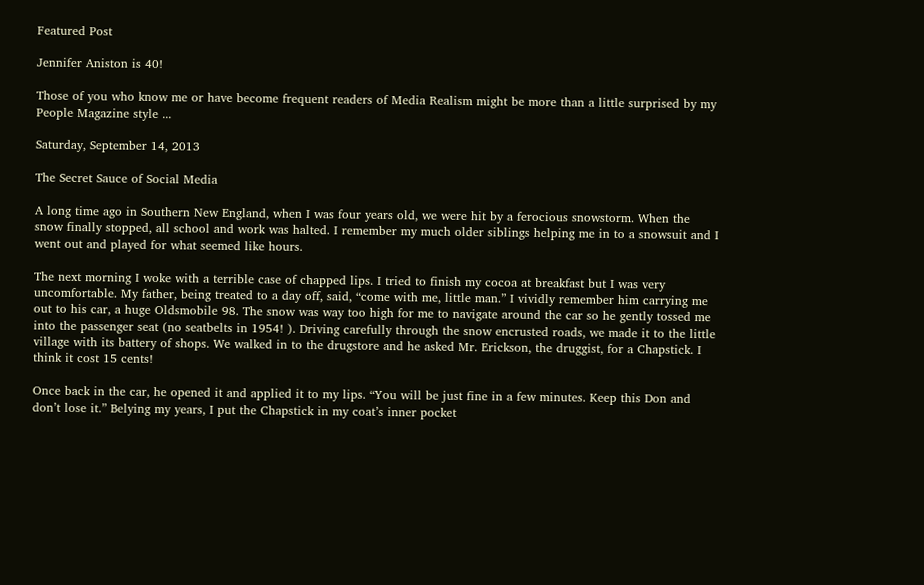Featured Post

Jennifer Aniston is 40!

Those of you who know me or have become frequent readers of Media Realism might be more than a little surprised by my People Magazine style ...

Saturday, September 14, 2013

The Secret Sauce of Social Media

A long time ago in Southern New England, when I was four years old, we were hit by a ferocious snowstorm. When the snow finally stopped, all school and work was halted. I remember my much older siblings helping me in to a snowsuit and I went out and played for what seemed like hours.

The next morning I woke with a terrible case of chapped lips. I tried to finish my cocoa at breakfast but I was very uncomfortable. My father, being treated to a day off, said, “come with me, little man.” I vividly remember him carrying me out to his car, a huge Oldsmobile 98. The snow was way too high for me to navigate around the car so he gently tossed me into the passenger seat (no seatbelts in 1954! ). Driving carefully through the snow encrusted roads, we made it to the little village with its battery of shops. We walked in to the drugstore and he asked Mr. Erickson, the druggist, for a Chapstick. I think it cost 15 cents!

Once back in the car, he opened it and applied it to my lips. “You will be just fine in a few minutes. Keep this Don and don’t lose it.” Belying my years, I put the Chapstick in my coat’s inner pocket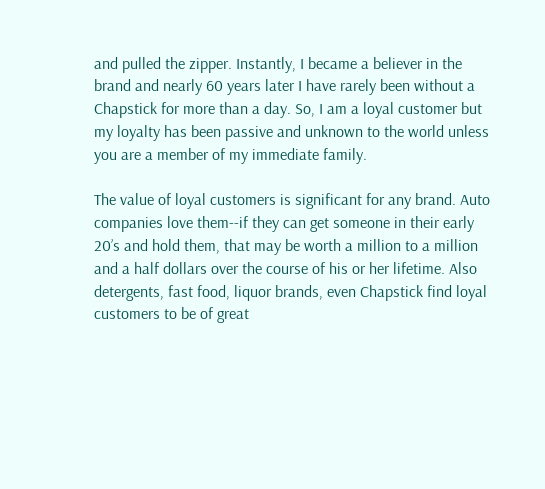and pulled the zipper. Instantly, I became a believer in the brand and nearly 60 years later I have rarely been without a Chapstick for more than a day. So, I am a loyal customer but my loyalty has been passive and unknown to the world unless you are a member of my immediate family.

The value of loyal customers is significant for any brand. Auto companies love them--if they can get someone in their early 20’s and hold them, that may be worth a million to a million and a half dollars over the course of his or her lifetime. Also detergents, fast food, liquor brands, even Chapstick find loyal customers to be of great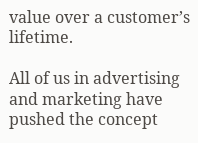value over a customer’s lifetime.

All of us in advertising and marketing have pushed the concept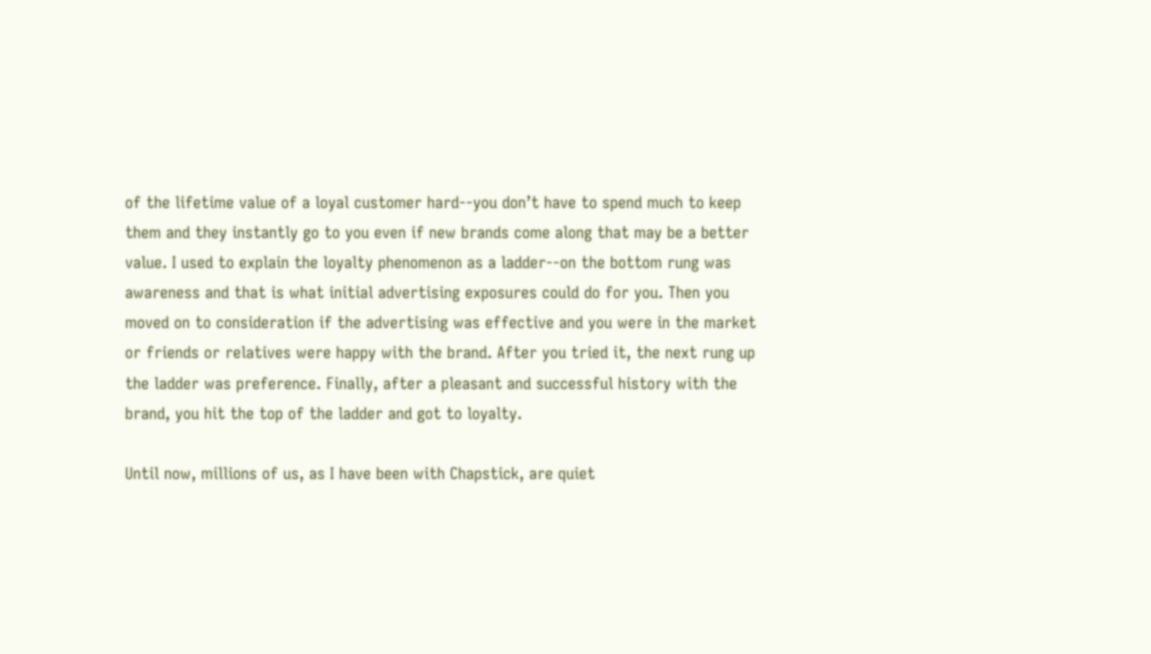of the lifetime value of a loyal customer hard--you don’t have to spend much to keep them and they instantly go to you even if new brands come along that may be a better value. I used to explain the loyalty phenomenon as a ladder--on the bottom rung was awareness and that is what initial advertising exposures could do for you. Then you moved on to consideration if the advertising was effective and you were in the market or friends or relatives were happy with the brand. After you tried it, the next rung up the ladder was preference. Finally, after a pleasant and successful history with the brand, you hit the top of the ladder and got to loyalty.

Until now, millions of us, as I have been with Chapstick, are quiet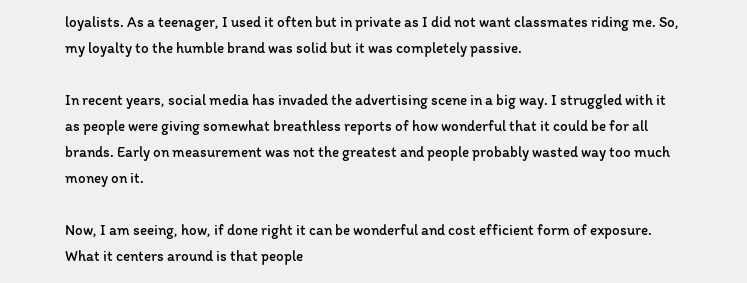loyalists. As a teenager, I used it often but in private as I did not want classmates riding me. So, my loyalty to the humble brand was solid but it was completely passive.

In recent years, social media has invaded the advertising scene in a big way. I struggled with it as people were giving somewhat breathless reports of how wonderful that it could be for all brands. Early on measurement was not the greatest and people probably wasted way too much money on it.

Now, I am seeing, how, if done right it can be wonderful and cost efficient form of exposure. What it centers around is that people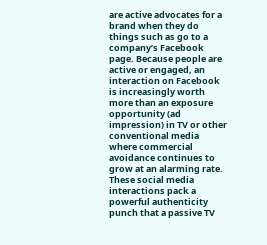are active advocates for a brand when they do things such as go to a company’s Facebook page. Because people are active or engaged, an interaction on Facebook is increasingly worth more than an exposure opportunity (ad impression) in TV or other conventional media where commercial avoidance continues to grow at an alarming rate. These social media interactions pack a powerful authenticity punch that a passive TV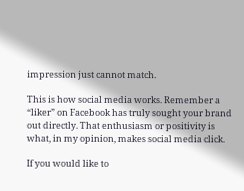impression just cannot match.

This is how social media works. Remember a “liker” on Facebook has truly sought your brand out directly. That enthusiasm or positivity is what, in my opinion, makes social media click.

If you would like to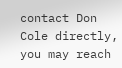contact Don Cole directly, you may reach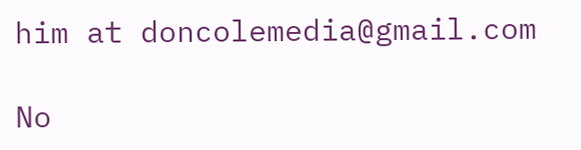him at doncolemedia@gmail.com

No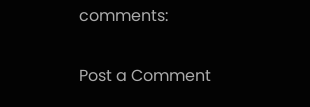comments:

Post a Comment